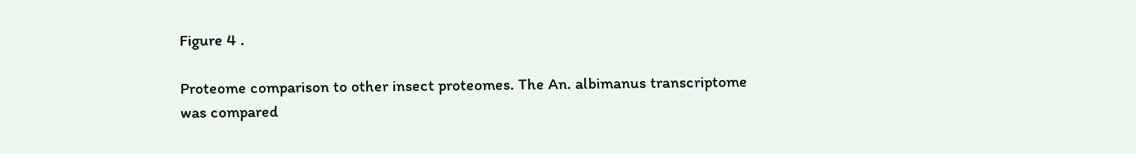Figure 4 .

Proteome comparison to other insect proteomes. The An. albimanus transcriptome was compared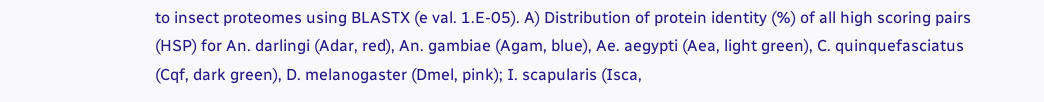to insect proteomes using BLASTX (e val. 1.E-05). A) Distribution of protein identity (%) of all high scoring pairs (HSP) for An. darlingi (Adar, red), An. gambiae (Agam, blue), Ae. aegypti (Aea, light green), C. quinquefasciatus (Cqf, dark green), D. melanogaster (Dmel, pink); I. scapularis (Isca,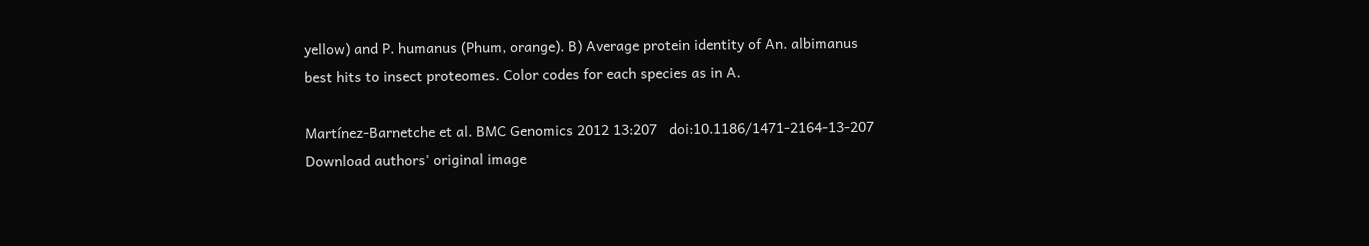yellow) and P. humanus (Phum, orange). B) Average protein identity of An. albimanus best hits to insect proteomes. Color codes for each species as in A.

Martínez-Barnetche et al. BMC Genomics 2012 13:207   doi:10.1186/1471-2164-13-207
Download authors' original image